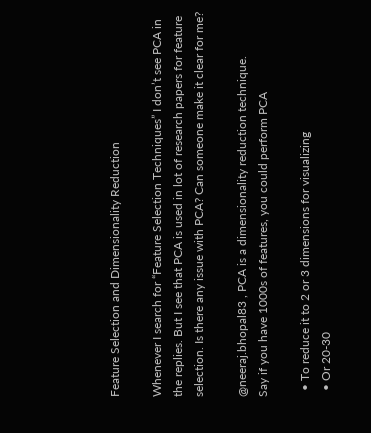Feature Selection and Dimensionality Reduction

Whenever I search for “Feature Selection Techniques” I don’t see PCA in the replies. But I see that PCA is used in lot of research papers for feature selection. Is there any issue with PCA? Can someone make it clear for me?

@neeraj.bhopal83 , PCA is a dimensionality reduction technique.
Say if you have 1000s of features, you could perform PCA

  • To reduce it to 2 or 3 dimensions for visualizing
  • Or 20-30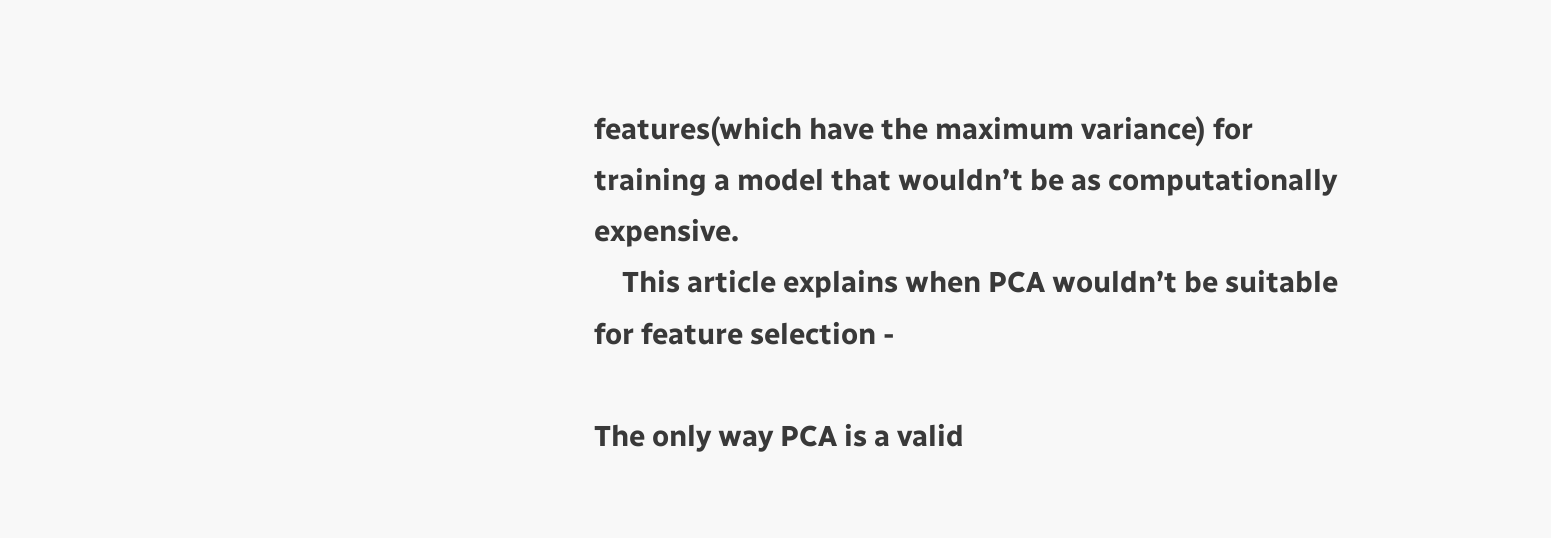features(which have the maximum variance) for training a model that wouldn’t be as computationally expensive.
    This article explains when PCA wouldn’t be suitable for feature selection -

The only way PCA is a valid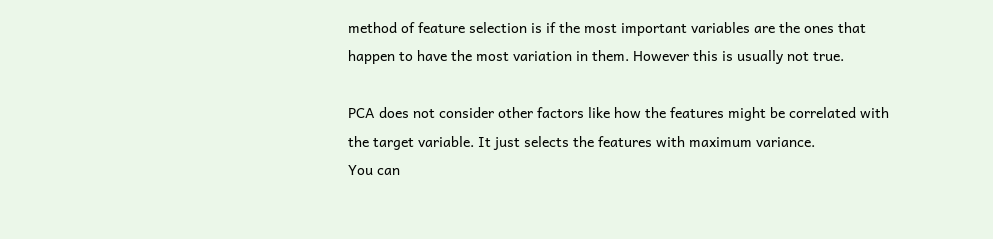method of feature selection is if the most important variables are the ones that happen to have the most variation in them. However this is usually not true.

PCA does not consider other factors like how the features might be correlated with the target variable. It just selects the features with maximum variance.
You can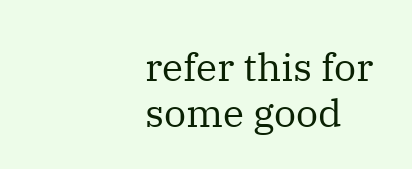refer this for some good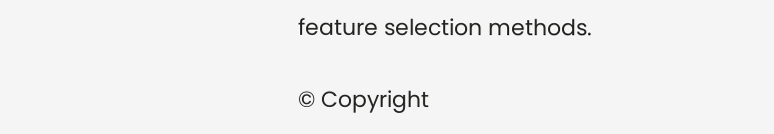feature selection methods.

© Copyright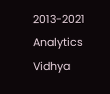2013-2021 Analytics Vidhya